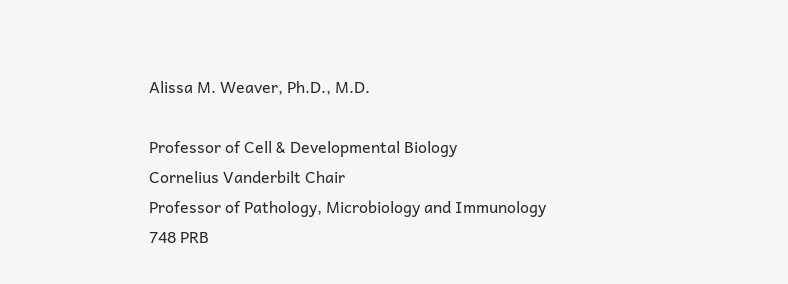Alissa M. Weaver, Ph.D., M.D.

Professor of Cell & Developmental Biology
Cornelius Vanderbilt Chair
Professor of Pathology, Microbiology and Immunology
748 PRB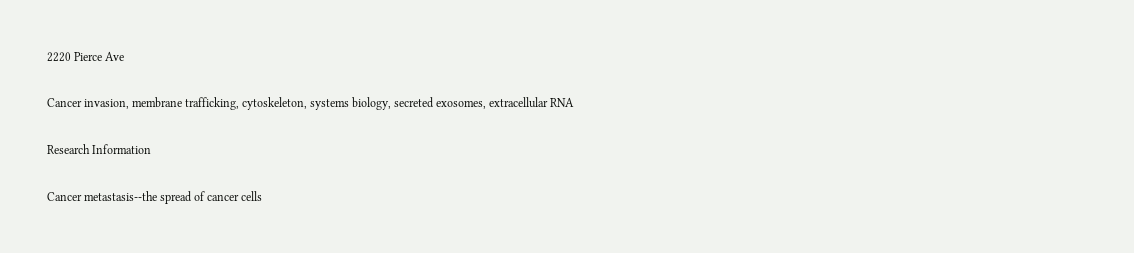2220 Pierce Ave

Cancer invasion, membrane trafficking, cytoskeleton, systems biology, secreted exosomes, extracellular RNA

Research Information

Cancer metastasis--the spread of cancer cells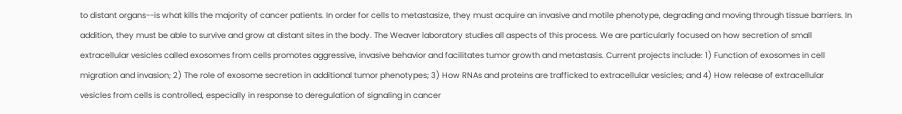to distant organs--is what kills the majority of cancer patients. In order for cells to metastasize, they must acquire an invasive and motile phenotype, degrading and moving through tissue barriers. In addition, they must be able to survive and grow at distant sites in the body. The Weaver laboratory studies all aspects of this process. We are particularly focused on how secretion of small extracellular vesicles called exosomes from cells promotes aggressive, invasive behavior and facilitates tumor growth and metastasis. Current projects include: 1) Function of exosomes in cell migration and invasion; 2) The role of exosome secretion in additional tumor phenotypes; 3) How RNAs and proteins are trafficked to extracellular vesicles; and 4) How release of extracellular vesicles from cells is controlled, especially in response to deregulation of signaling in cancer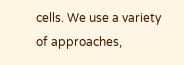cells. We use a variety of approaches,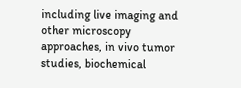including live imaging and other microscopy approaches, in vivo tumor studies, biochemical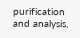purification and analysis,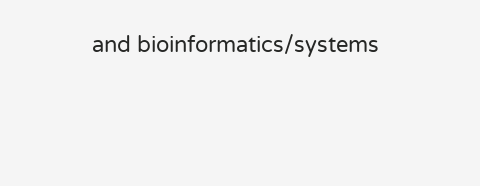and bioinformatics/systems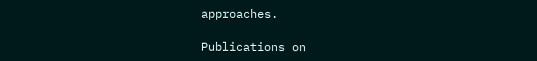approaches.

Publications on